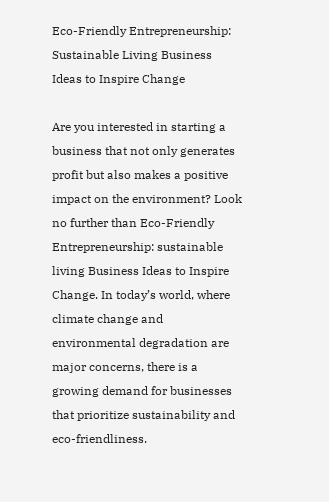Eco-Friendly Entrepreneurship: Sustainable Living Business Ideas to Inspire Change

Are you interested in starting a business that not only generates profit but also makes a positive impact on the environment? Look no further than Eco-Friendly Entrepreneurship: sustainable living Business Ideas to Inspire Change. In today’s world, where climate change and environmental degradation are major concerns, there is a growing demand for businesses that prioritize sustainability and eco-friendliness.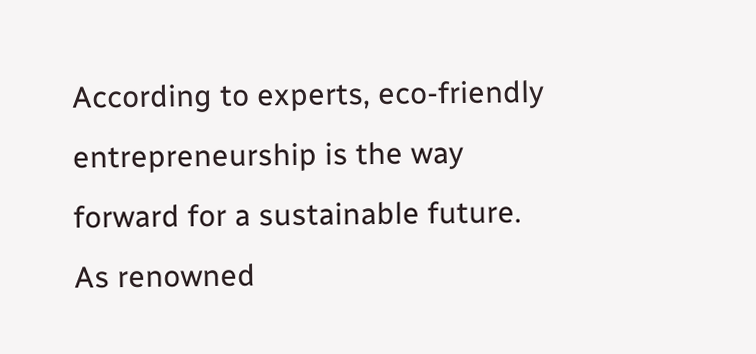According to experts, eco-friendly entrepreneurship is the way forward for a sustainable future. As renowned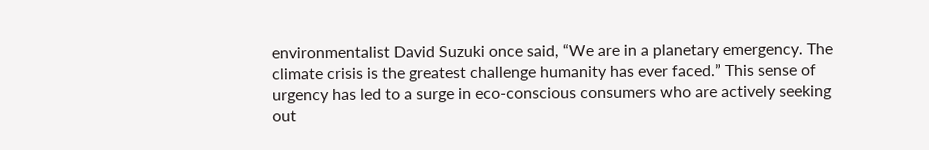environmentalist David Suzuki once said, “We are in a planetary emergency. The climate crisis is the greatest challenge humanity has ever faced.” This sense of urgency has led to a surge in eco-conscious consumers who are actively seeking out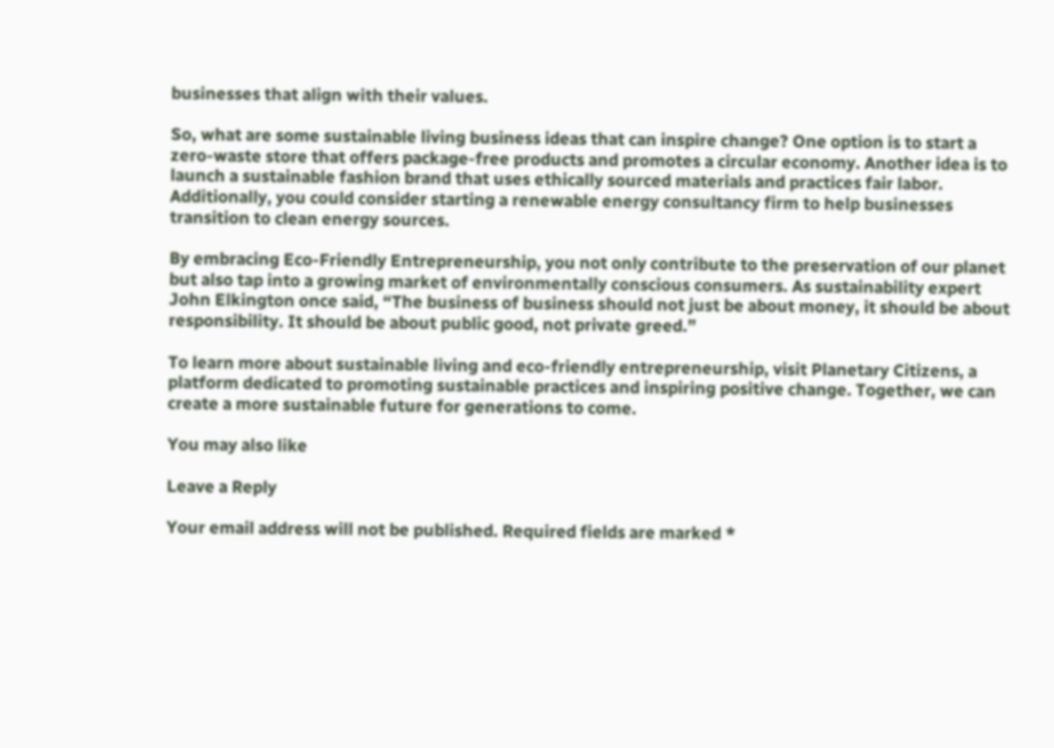businesses that align with their values.

So, what are some sustainable living business ideas that can inspire change? One option is to start a zero-waste store that offers package-free products and promotes a circular economy. Another idea is to launch a sustainable fashion brand that uses ethically sourced materials and practices fair labor. Additionally, you could consider starting a renewable energy consultancy firm to help businesses transition to clean energy sources.

By embracing Eco-Friendly Entrepreneurship, you not only contribute to the preservation of our planet but also tap into a growing market of environmentally conscious consumers. As sustainability expert John Elkington once said, “The business of business should not just be about money, it should be about responsibility. It should be about public good, not private greed.”

To learn more about sustainable living and eco-friendly entrepreneurship, visit Planetary Citizens, a platform dedicated to promoting sustainable practices and inspiring positive change. Together, we can create a more sustainable future for generations to come.

You may also like

Leave a Reply

Your email address will not be published. Required fields are marked *